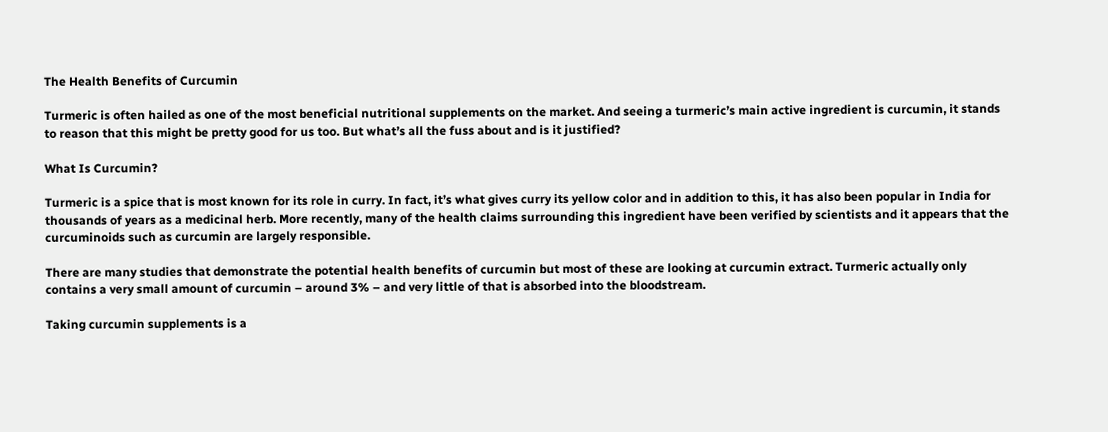The Health Benefits of Curcumin

Turmeric is often hailed as one of the most beneficial nutritional supplements on the market. And seeing a turmeric’s main active ingredient is curcumin, it stands to reason that this might be pretty good for us too. But what’s all the fuss about and is it justified?

What Is Curcumin?

Turmeric is a spice that is most known for its role in curry. In fact, it’s what gives curry its yellow color and in addition to this, it has also been popular in India for thousands of years as a medicinal herb. More recently, many of the health claims surrounding this ingredient have been verified by scientists and it appears that the curcuminoids such as curcumin are largely responsible.

There are many studies that demonstrate the potential health benefits of curcumin but most of these are looking at curcumin extract. Turmeric actually only contains a very small amount of curcumin – around 3% – and very little of that is absorbed into the bloodstream.

Taking curcumin supplements is a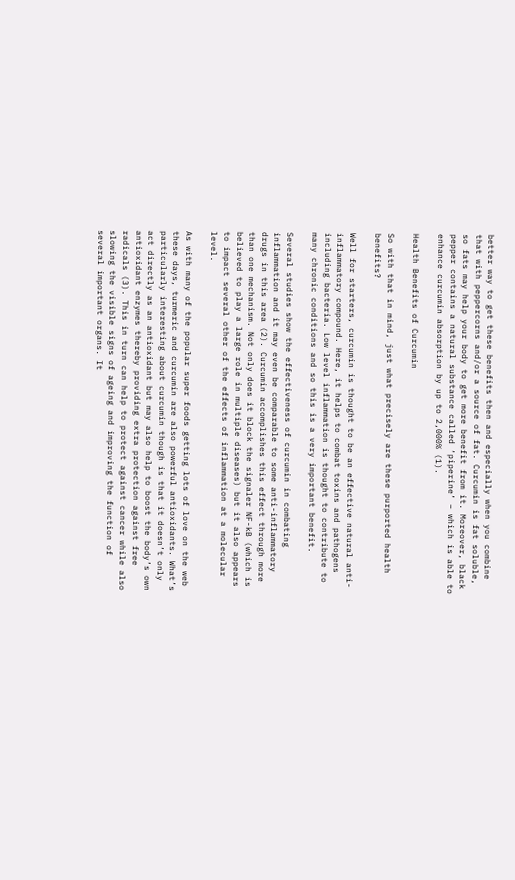better way to get these benefits then and especially when you combine that with peppercorns and/or a source of fat. Curcumin is fat soluble, so fats may help your body to get more benefit from it. Moreover, black pepper contains a natural substance called ‘piperine’ – which is able to enhance curcumin absorption by up to 2,000% (1).

Health Benefits of Curcumin

So with that in mind, just what precisely are these purported health benefits?

Well for starters, curcumin is thought to be an effective natural anti-inflammatory compound. Here, it helps to combat toxins and pathogens including bacteria. Low level inflammation is thought to contribute to many chronic conditions and so this is a very important benefit.

Several studies show the effectiveness of curcumin in combating inflammation and it may even be comparable to some anti-inflammatory drugs in this area (2). Curcumin accomplishes this effect through more than one mechanism. Not only does it block the signaler NF-kB (which is believed to play a large role in multiple diseases) but it also appears to impact several other of the effects of inflammation at a molecular level.

As with many of the popular super foods getting lots of love on the web these days, turmeric and curcumin are also powerful antioxidants. What’s particularly interesting about curcumin though is that it doesn’t only act directly as an antioxidant but may also help to boost the body’s own antioxidant enzymes thereby providing extra protection against free radicals (3). This in turn can help to protect against cancer while also slowing the visible signs of ageing and improving the function of several important organs. It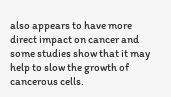also appears to have more direct impact on cancer and some studies show that it may help to slow the growth of cancerous cells.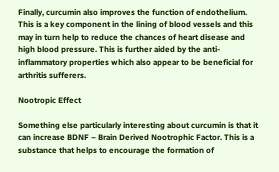Finally, curcumin also improves the function of endothelium. This is a key component in the lining of blood vessels and this may in turn help to reduce the chances of heart disease and high blood pressure. This is further aided by the anti-inflammatory properties which also appear to be beneficial for arthritis sufferers.

Nootropic Effect

Something else particularly interesting about curcumin is that it can increase BDNF – Brain Derived Nootrophic Factor. This is a substance that helps to encourage the formation of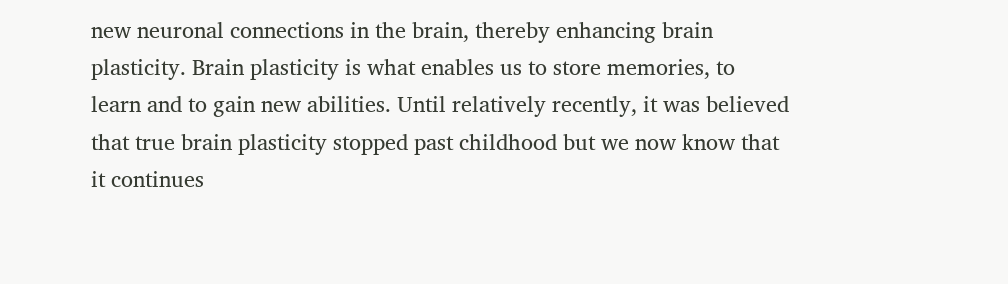new neuronal connections in the brain, thereby enhancing brain plasticity. Brain plasticity is what enables us to store memories, to learn and to gain new abilities. Until relatively recently, it was believed that true brain plasticity stopped past childhood but we now know that it continues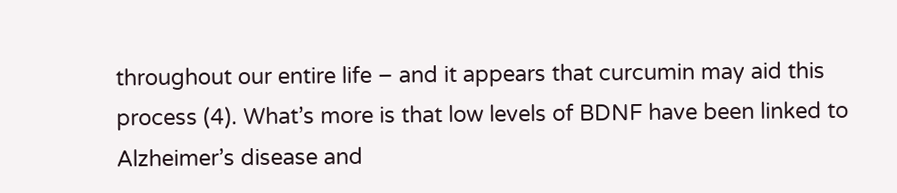throughout our entire life – and it appears that curcumin may aid this process (4). What’s more is that low levels of BDNF have been linked to Alzheimer’s disease and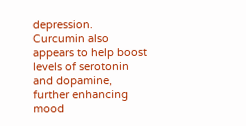depression. Curcumin also appears to help boost levels of serotonin and dopamine, further enhancing mood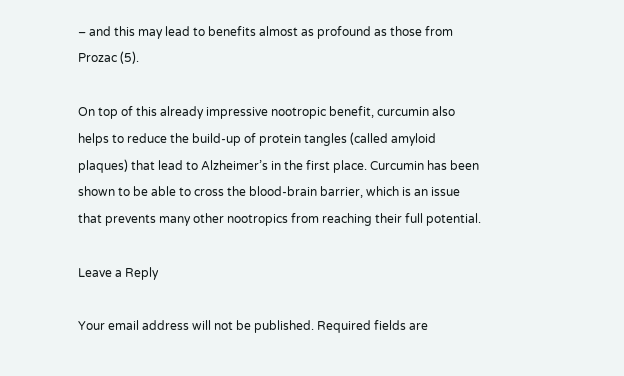– and this may lead to benefits almost as profound as those from Prozac (5).

On top of this already impressive nootropic benefit, curcumin also helps to reduce the build-up of protein tangles (called amyloid plaques) that lead to Alzheimer’s in the first place. Curcumin has been shown to be able to cross the blood-brain barrier, which is an issue that prevents many other nootropics from reaching their full potential.

Leave a Reply

Your email address will not be published. Required fields are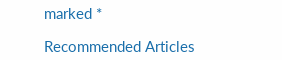marked *

Recommended Articles